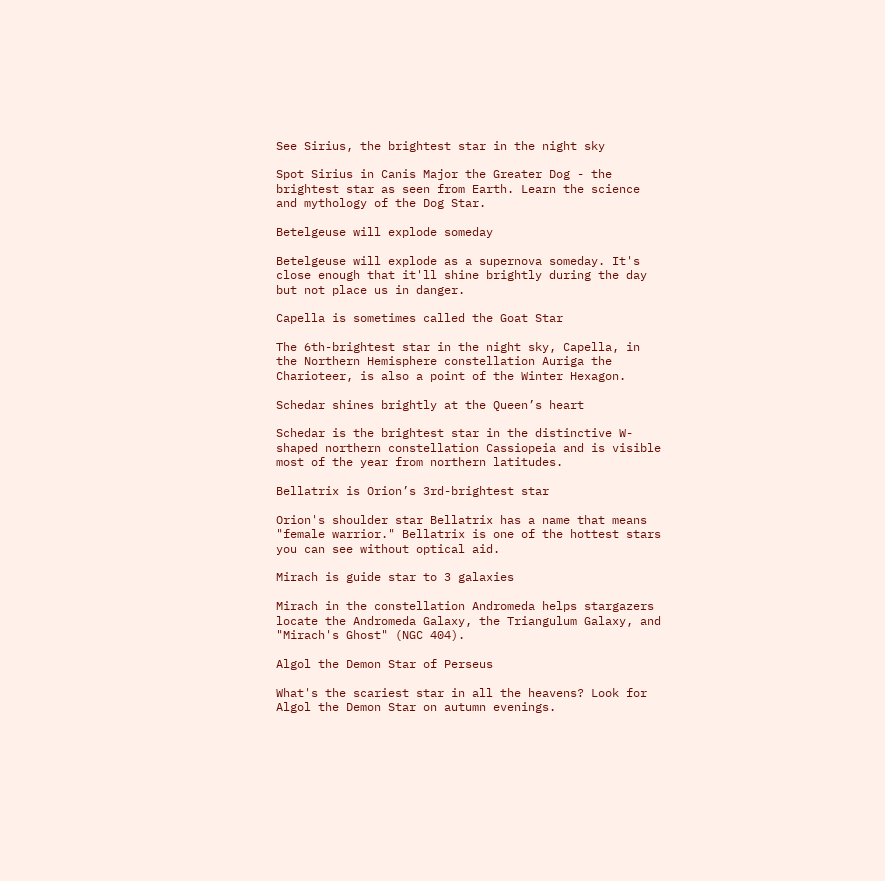See Sirius, the brightest star in the night sky

Spot Sirius in Canis Major the Greater Dog - the brightest star as seen from Earth. Learn the science and mythology of the Dog Star.

Betelgeuse will explode someday

Betelgeuse will explode as a supernova someday. It's close enough that it'll shine brightly during the day but not place us in danger.

Capella is sometimes called the Goat Star

The 6th-brightest star in the night sky, Capella, in the Northern Hemisphere constellation Auriga the Charioteer, is also a point of the Winter Hexagon.

Schedar shines brightly at the Queen’s heart

Schedar is the brightest star in the distinctive W-shaped northern constellation Cassiopeia and is visible most of the year from northern latitudes.

Bellatrix is Orion’s 3rd-brightest star

Orion's shoulder star Bellatrix has a name that means "female warrior." Bellatrix is one of the hottest stars you can see without optical aid.

Mirach is guide star to 3 galaxies

Mirach in the constellation Andromeda helps stargazers locate the Andromeda Galaxy, the Triangulum Galaxy, and "Mirach's Ghost" (NGC 404).

Algol the Demon Star of Perseus

What's the scariest star in all the heavens? Look for Algol the Demon Star on autumn evenings.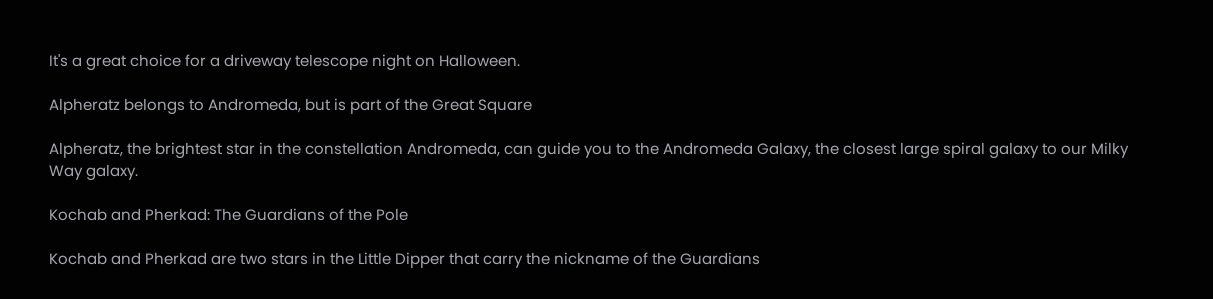It's a great choice for a driveway telescope night on Halloween.

Alpheratz belongs to Andromeda, but is part of the Great Square

Alpheratz, the brightest star in the constellation Andromeda, can guide you to the Andromeda Galaxy, the closest large spiral galaxy to our Milky Way galaxy.

Kochab and Pherkad: The Guardians of the Pole

Kochab and Pherkad are two stars in the Little Dipper that carry the nickname of the Guardians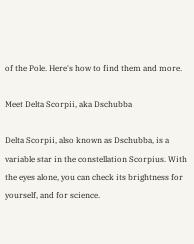of the Pole. Here's how to find them and more.

Meet Delta Scorpii, aka Dschubba

Delta Scorpii, also known as Dschubba, is a variable star in the constellation Scorpius. With the eyes alone, you can check its brightness for yourself, and for science.